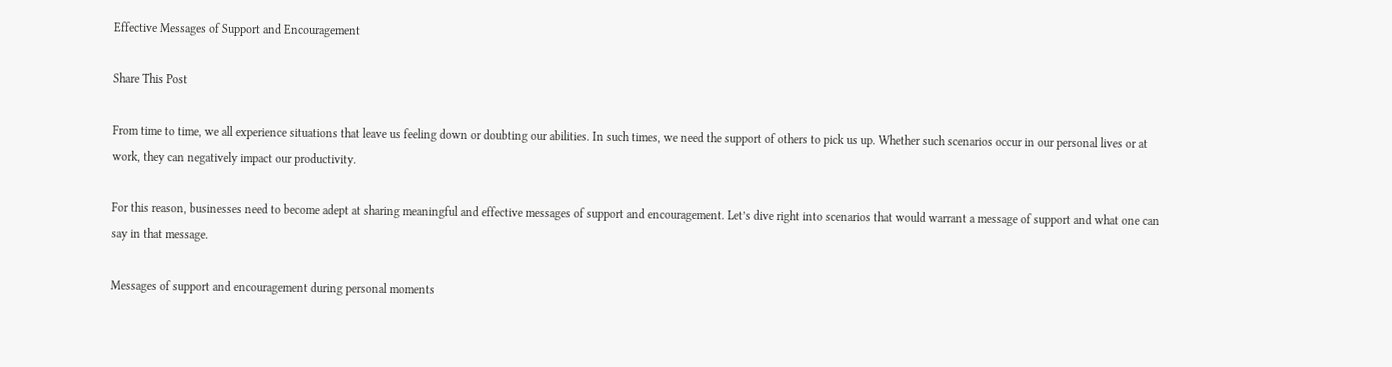Effective Messages of Support and Encouragement

Share This Post

From time to time, we all experience situations that leave us feeling down or doubting our abilities. In such times, we need the support of others to pick us up. Whether such scenarios occur in our personal lives or at work, they can negatively impact our productivity.

For this reason, businesses need to become adept at sharing meaningful and effective messages of support and encouragement. Let’s dive right into scenarios that would warrant a message of support and what one can say in that message.

Messages of support and encouragement during personal moments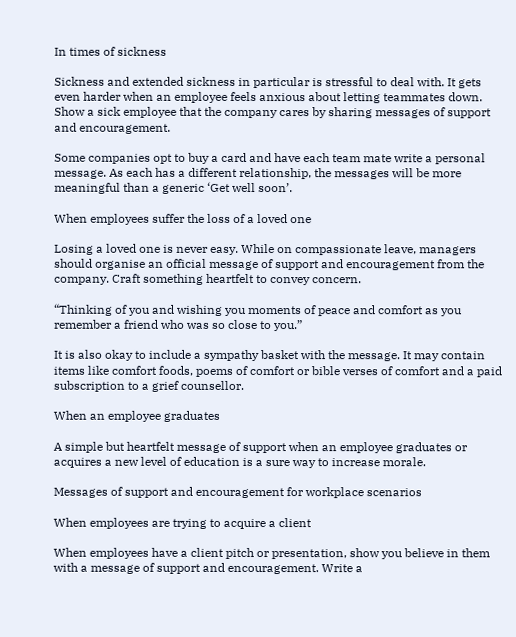In times of sickness

Sickness and extended sickness in particular is stressful to deal with. It gets even harder when an employee feels anxious about letting teammates down. Show a sick employee that the company cares by sharing messages of support and encouragement.

Some companies opt to buy a card and have each team mate write a personal message. As each has a different relationship, the messages will be more meaningful than a generic ‘Get well soon’.

When employees suffer the loss of a loved one

Losing a loved one is never easy. While on compassionate leave, managers should organise an official message of support and encouragement from the company. Craft something heartfelt to convey concern.

“Thinking of you and wishing you moments of peace and comfort as you remember a friend who was so close to you.”

It is also okay to include a sympathy basket with the message. It may contain items like comfort foods, poems of comfort or bible verses of comfort and a paid subscription to a grief counsellor.

When an employee graduates

A simple but heartfelt message of support when an employee graduates or acquires a new level of education is a sure way to increase morale.

Messages of support and encouragement for workplace scenarios

When employees are trying to acquire a client

When employees have a client pitch or presentation, show you believe in them with a message of support and encouragement. Write a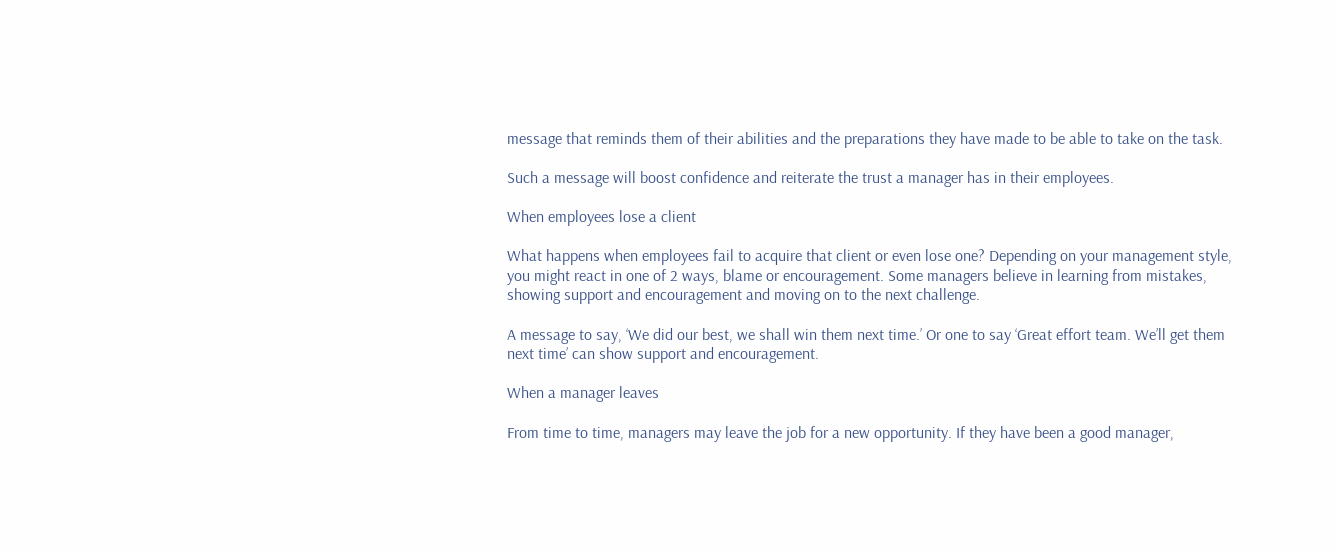message that reminds them of their abilities and the preparations they have made to be able to take on the task.

Such a message will boost confidence and reiterate the trust a manager has in their employees.

When employees lose a client

What happens when employees fail to acquire that client or even lose one? Depending on your management style, you might react in one of 2 ways, blame or encouragement. Some managers believe in learning from mistakes, showing support and encouragement and moving on to the next challenge.

A message to say, ‘We did our best, we shall win them next time.’ Or one to say ‘Great effort team. We’ll get them next time’ can show support and encouragement.

When a manager leaves

From time to time, managers may leave the job for a new opportunity. If they have been a good manager,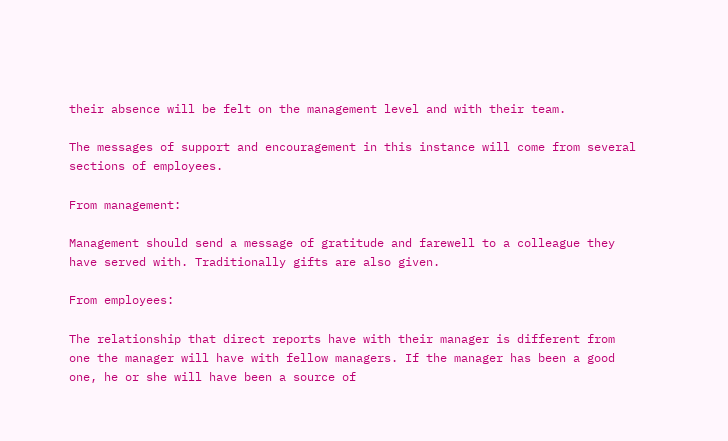their absence will be felt on the management level and with their team.

The messages of support and encouragement in this instance will come from several sections of employees.

From management:

Management should send a message of gratitude and farewell to a colleague they have served with. Traditionally gifts are also given.

From employees:

The relationship that direct reports have with their manager is different from one the manager will have with fellow managers. If the manager has been a good one, he or she will have been a source of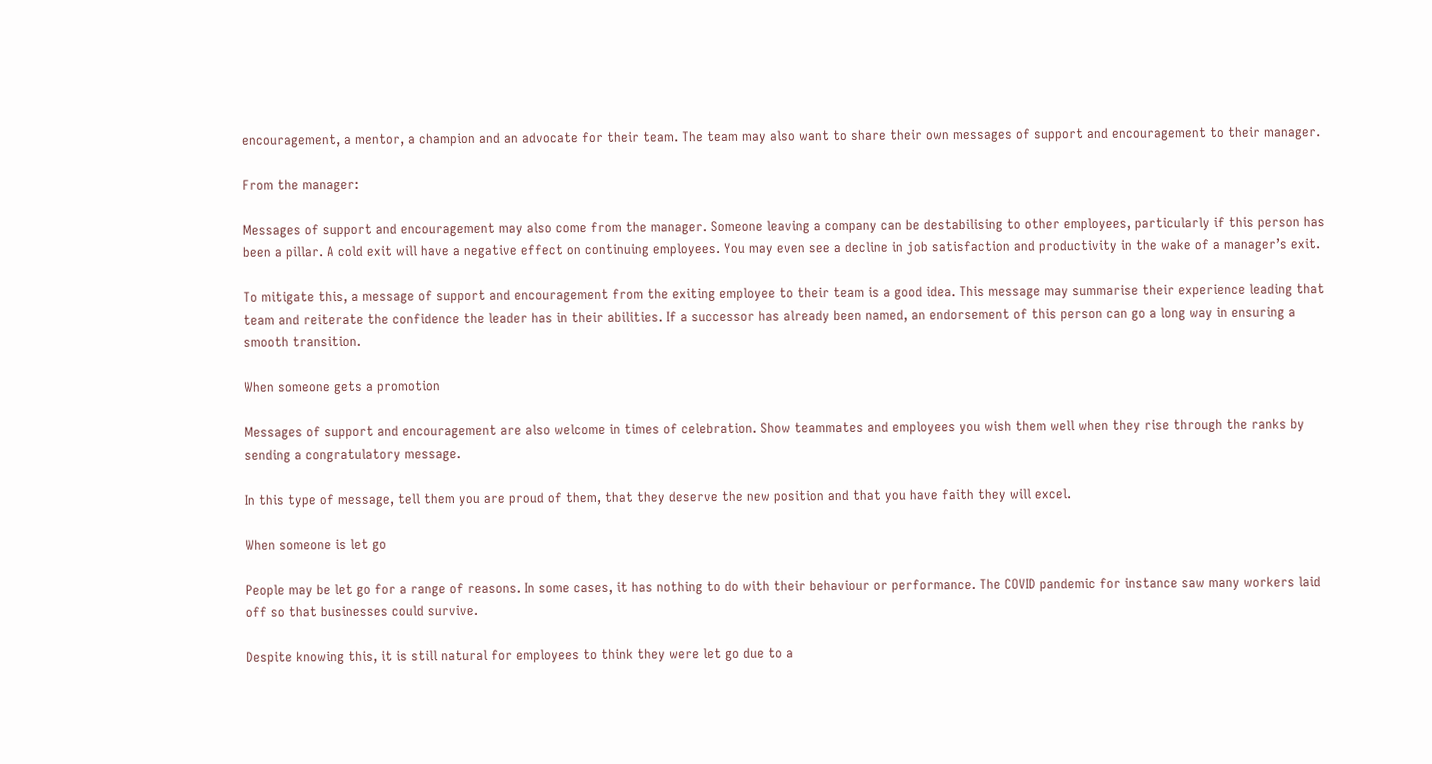encouragement, a mentor, a champion and an advocate for their team. The team may also want to share their own messages of support and encouragement to their manager.

From the manager:

Messages of support and encouragement may also come from the manager. Someone leaving a company can be destabilising to other employees, particularly if this person has been a pillar. A cold exit will have a negative effect on continuing employees. You may even see a decline in job satisfaction and productivity in the wake of a manager’s exit.

To mitigate this, a message of support and encouragement from the exiting employee to their team is a good idea. This message may summarise their experience leading that team and reiterate the confidence the leader has in their abilities. If a successor has already been named, an endorsement of this person can go a long way in ensuring a smooth transition.

When someone gets a promotion

Messages of support and encouragement are also welcome in times of celebration. Show teammates and employees you wish them well when they rise through the ranks by sending a congratulatory message.

In this type of message, tell them you are proud of them, that they deserve the new position and that you have faith they will excel.

When someone is let go

People may be let go for a range of reasons. In some cases, it has nothing to do with their behaviour or performance. The COVID pandemic for instance saw many workers laid off so that businesses could survive.

Despite knowing this, it is still natural for employees to think they were let go due to a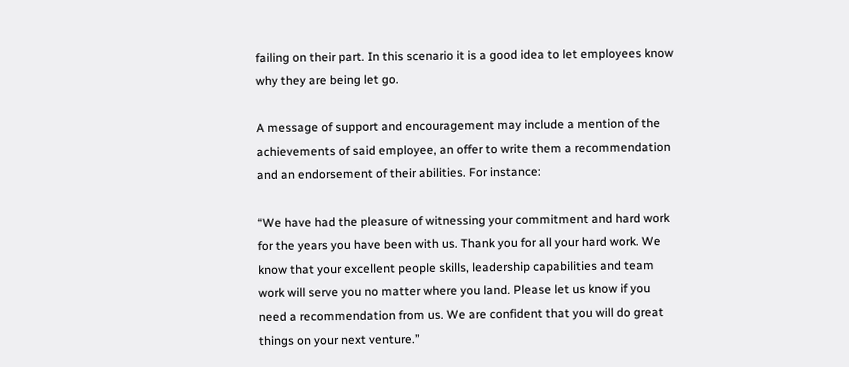failing on their part. In this scenario it is a good idea to let employees know why they are being let go.

A message of support and encouragement may include a mention of the achievements of said employee, an offer to write them a recommendation and an endorsement of their abilities. For instance:

“We have had the pleasure of witnessing your commitment and hard work for the years you have been with us. Thank you for all your hard work. We know that your excellent people skills, leadership capabilities and team work will serve you no matter where you land. Please let us know if you need a recommendation from us. We are confident that you will do great things on your next venture.”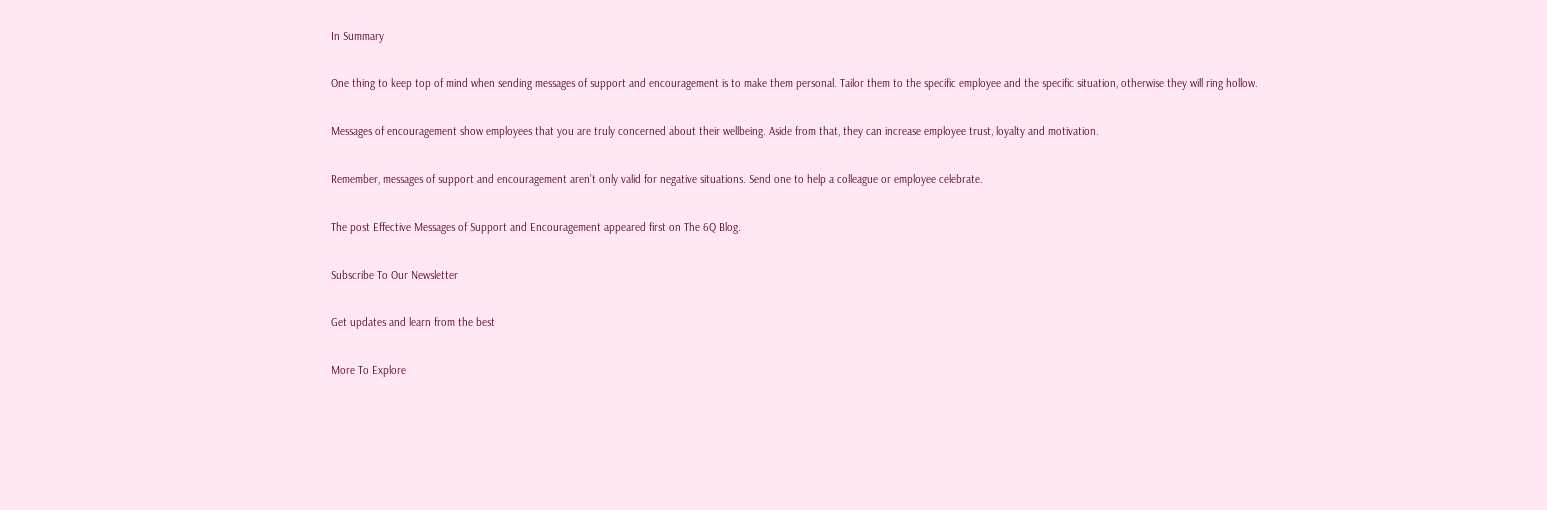In Summary

One thing to keep top of mind when sending messages of support and encouragement is to make them personal. Tailor them to the specific employee and the specific situation, otherwise they will ring hollow.

Messages of encouragement show employees that you are truly concerned about their wellbeing. Aside from that, they can increase employee trust, loyalty and motivation.

Remember, messages of support and encouragement aren’t only valid for negative situations. Send one to help a colleague or employee celebrate.

The post Effective Messages of Support and Encouragement appeared first on The 6Q Blog.

Subscribe To Our Newsletter

Get updates and learn from the best

More To Explore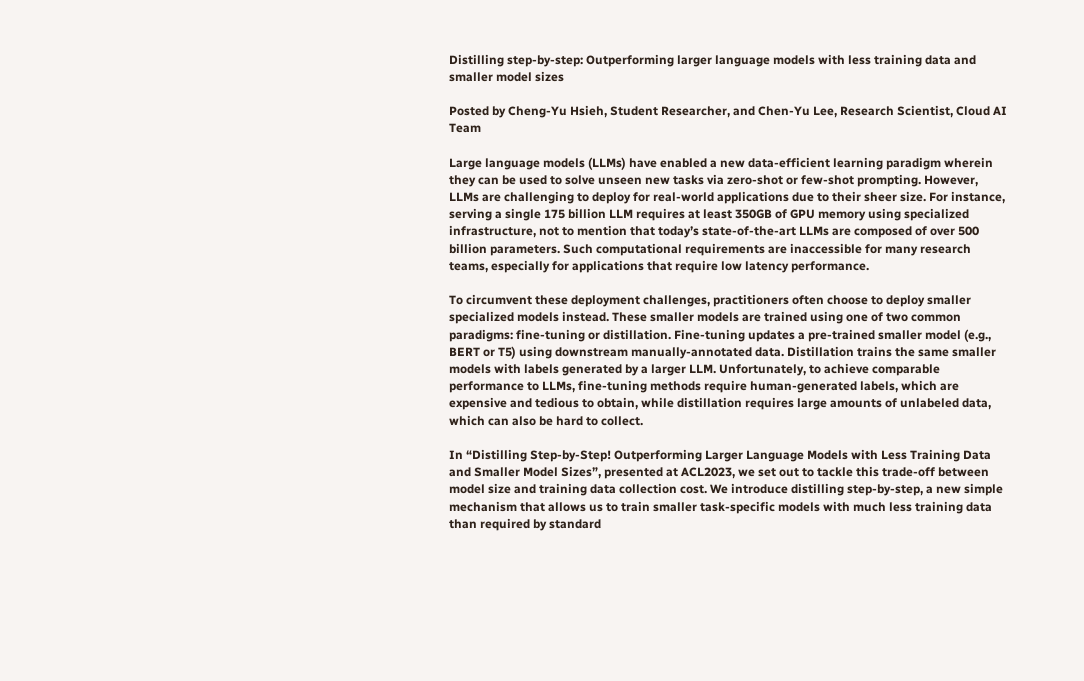Distilling step-by-step: Outperforming larger language models with less training data and smaller model sizes

Posted by Cheng-Yu Hsieh, Student Researcher, and Chen-Yu Lee, Research Scientist, Cloud AI Team

Large language models (LLMs) have enabled a new data-efficient learning paradigm wherein they can be used to solve unseen new tasks via zero-shot or few-shot prompting. However, LLMs are challenging to deploy for real-world applications due to their sheer size. For instance, serving a single 175 billion LLM requires at least 350GB of GPU memory using specialized infrastructure, not to mention that today’s state-of-the-art LLMs are composed of over 500 billion parameters. Such computational requirements are inaccessible for many research teams, especially for applications that require low latency performance.

To circumvent these deployment challenges, practitioners often choose to deploy smaller specialized models instead. These smaller models are trained using one of two common paradigms: fine-tuning or distillation. Fine-tuning updates a pre-trained smaller model (e.g., BERT or T5) using downstream manually-annotated data. Distillation trains the same smaller models with labels generated by a larger LLM. Unfortunately, to achieve comparable performance to LLMs, fine-tuning methods require human-generated labels, which are expensive and tedious to obtain, while distillation requires large amounts of unlabeled data, which can also be hard to collect.

In “Distilling Step-by-Step! Outperforming Larger Language Models with Less Training Data and Smaller Model Sizes”, presented at ACL2023, we set out to tackle this trade-off between model size and training data collection cost. We introduce distilling step-by-step, a new simple mechanism that allows us to train smaller task-specific models with much less training data than required by standard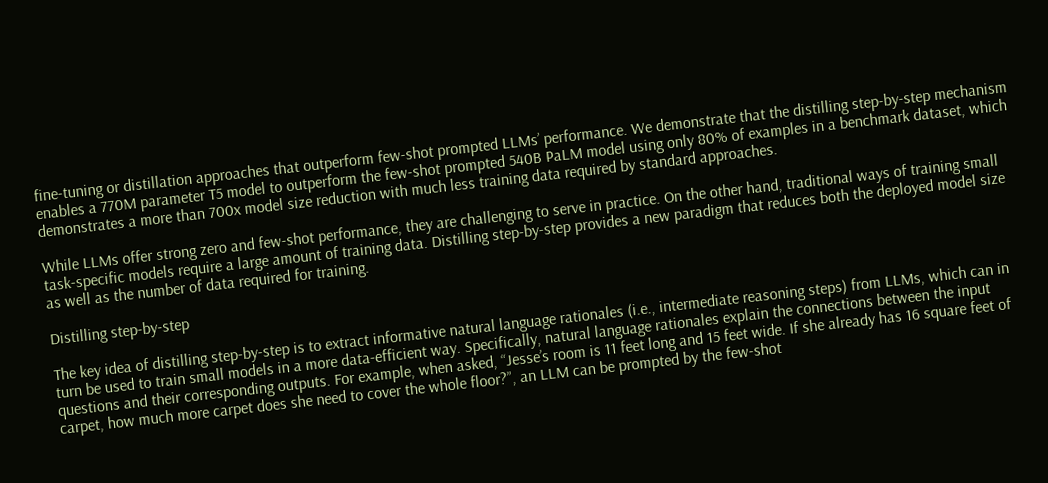fine-tuning or distillation approaches that outperform few-shot prompted LLMs’ performance. We demonstrate that the distilling step-by-step mechanism enables a 770M parameter T5 model to outperform the few-shot prompted 540B PaLM model using only 80% of examples in a benchmark dataset, which demonstrates a more than 700x model size reduction with much less training data required by standard approaches.

While LLMs offer strong zero and few-shot performance, they are challenging to serve in practice. On the other hand, traditional ways of training small task-specific models require a large amount of training data. Distilling step-by-step provides a new paradigm that reduces both the deployed model size as well as the number of data required for training.

Distilling step-by-step

The key idea of distilling step-by-step is to extract informative natural language rationales (i.e., intermediate reasoning steps) from LLMs, which can in turn be used to train small models in a more data-efficient way. Specifically, natural language rationales explain the connections between the input questions and their corresponding outputs. For example, when asked, “Jesse’s room is 11 feet long and 15 feet wide. If she already has 16 square feet of carpet, how much more carpet does she need to cover the whole floor?”, an LLM can be prompted by the few-shot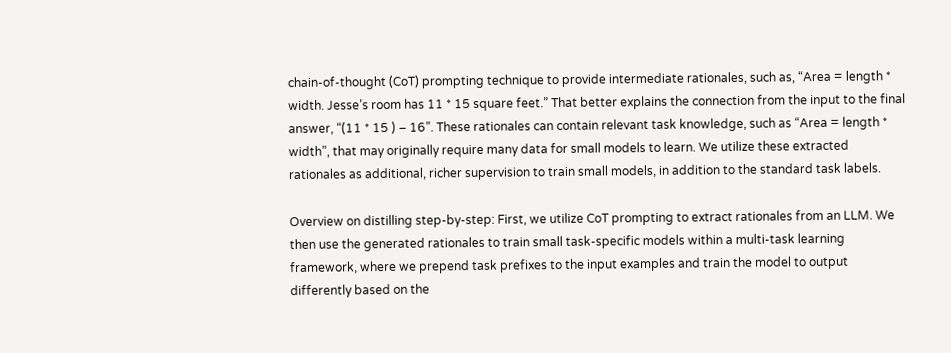chain-of-thought (CoT) prompting technique to provide intermediate rationales, such as, “Area = length * width. Jesse’s room has 11 * 15 square feet.” That better explains the connection from the input to the final answer, “(11 * 15 ) – 16”. These rationales can contain relevant task knowledge, such as “Area = length * width”, that may originally require many data for small models to learn. We utilize these extracted rationales as additional, richer supervision to train small models, in addition to the standard task labels.

Overview on distilling step-by-step: First, we utilize CoT prompting to extract rationales from an LLM. We then use the generated rationales to train small task-specific models within a multi-task learning framework, where we prepend task prefixes to the input examples and train the model to output differently based on the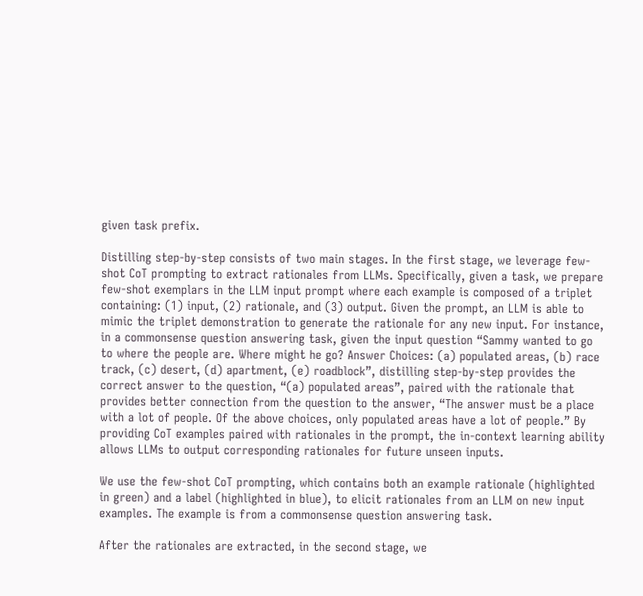given task prefix.

Distilling step-by-step consists of two main stages. In the first stage, we leverage few-shot CoT prompting to extract rationales from LLMs. Specifically, given a task, we prepare few-shot exemplars in the LLM input prompt where each example is composed of a triplet containing: (1) input, (2) rationale, and (3) output. Given the prompt, an LLM is able to mimic the triplet demonstration to generate the rationale for any new input. For instance, in a commonsense question answering task, given the input question “Sammy wanted to go to where the people are. Where might he go? Answer Choices: (a) populated areas, (b) race track, (c) desert, (d) apartment, (e) roadblock”, distilling step-by-step provides the correct answer to the question, “(a) populated areas”, paired with the rationale that provides better connection from the question to the answer, “The answer must be a place with a lot of people. Of the above choices, only populated areas have a lot of people.” By providing CoT examples paired with rationales in the prompt, the in-context learning ability allows LLMs to output corresponding rationales for future unseen inputs.

We use the few-shot CoT prompting, which contains both an example rationale (highlighted in green) and a label (highlighted in blue), to elicit rationales from an LLM on new input examples. The example is from a commonsense question answering task.

After the rationales are extracted, in the second stage, we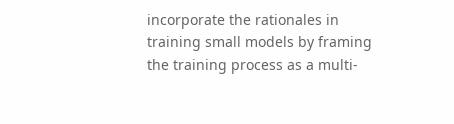incorporate the rationales in training small models by framing the training process as a multi-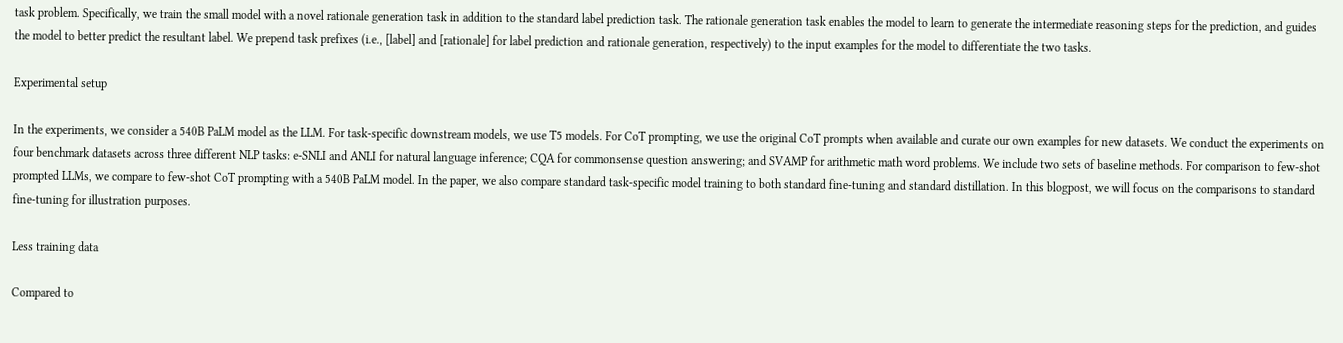task problem. Specifically, we train the small model with a novel rationale generation task in addition to the standard label prediction task. The rationale generation task enables the model to learn to generate the intermediate reasoning steps for the prediction, and guides the model to better predict the resultant label. We prepend task prefixes (i.e., [label] and [rationale] for label prediction and rationale generation, respectively) to the input examples for the model to differentiate the two tasks.

Experimental setup

In the experiments, we consider a 540B PaLM model as the LLM. For task-specific downstream models, we use T5 models. For CoT prompting, we use the original CoT prompts when available and curate our own examples for new datasets. We conduct the experiments on four benchmark datasets across three different NLP tasks: e-SNLI and ANLI for natural language inference; CQA for commonsense question answering; and SVAMP for arithmetic math word problems. We include two sets of baseline methods. For comparison to few-shot prompted LLMs, we compare to few-shot CoT prompting with a 540B PaLM model. In the paper, we also compare standard task-specific model training to both standard fine-tuning and standard distillation. In this blogpost, we will focus on the comparisons to standard fine-tuning for illustration purposes.

Less training data

Compared to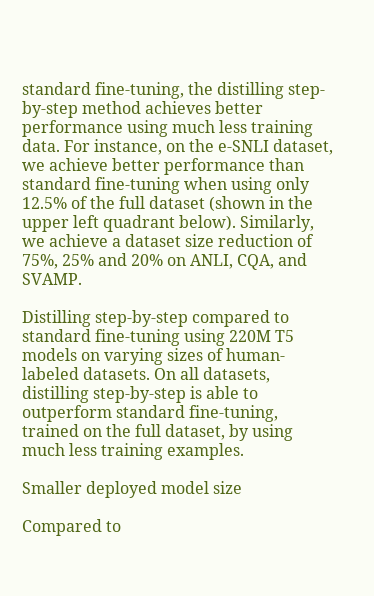standard fine-tuning, the distilling step-by-step method achieves better performance using much less training data. For instance, on the e-SNLI dataset, we achieve better performance than standard fine-tuning when using only 12.5% of the full dataset (shown in the upper left quadrant below). Similarly, we achieve a dataset size reduction of 75%, 25% and 20% on ANLI, CQA, and SVAMP.

Distilling step-by-step compared to standard fine-tuning using 220M T5 models on varying sizes of human-labeled datasets. On all datasets, distilling step-by-step is able to outperform standard fine-tuning, trained on the full dataset, by using much less training examples.

Smaller deployed model size

Compared to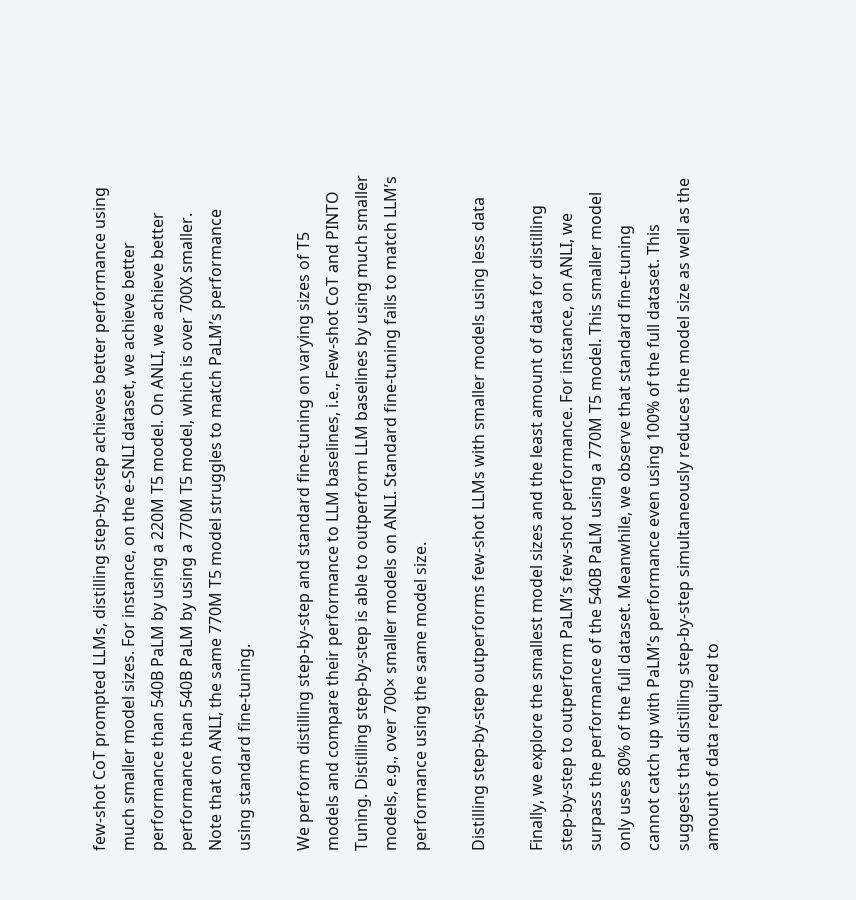few-shot CoT prompted LLMs, distilling step-by-step achieves better performance using much smaller model sizes. For instance, on the e-SNLI dataset, we achieve better performance than 540B PaLM by using a 220M T5 model. On ANLI, we achieve better performance than 540B PaLM by using a 770M T5 model, which is over 700X smaller. Note that on ANLI, the same 770M T5 model struggles to match PaLM’s performance using standard fine-tuning.

We perform distilling step-by-step and standard fine-tuning on varying sizes of T5 models and compare their performance to LLM baselines, i.e., Few-shot CoT and PINTO Tuning. Distilling step-by-step is able to outperform LLM baselines by using much smaller models, e.g., over 700× smaller models on ANLI. Standard fine-tuning fails to match LLM’s performance using the same model size.

Distilling step-by-step outperforms few-shot LLMs with smaller models using less data

Finally, we explore the smallest model sizes and the least amount of data for distilling step-by-step to outperform PaLM’s few-shot performance. For instance, on ANLI, we surpass the performance of the 540B PaLM using a 770M T5 model. This smaller model only uses 80% of the full dataset. Meanwhile, we observe that standard fine-tuning cannot catch up with PaLM’s performance even using 100% of the full dataset. This suggests that distilling step-by-step simultaneously reduces the model size as well as the amount of data required to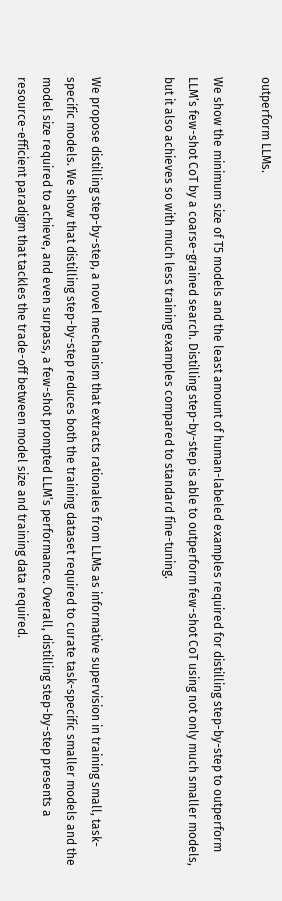outperform LLMs.

We show the minimum size of T5 models and the least amount of human-labeled examples required for distilling step-by-step to outperform LLM’s few-shot CoT by a coarse-grained search. Distilling step-by-step is able to outperform few-shot CoT using not only much smaller models, but it also achieves so with much less training examples compared to standard fine-tuning.


We propose distilling step-by-step, a novel mechanism that extracts rationales from LLMs as informative supervision in training small, task-specific models. We show that distilling step-by-step reduces both the training dataset required to curate task-specific smaller models and the model size required to achieve, and even surpass, a few-shot prompted LLM’s performance. Overall, distilling step-by-step presents a resource-efficient paradigm that tackles the trade-off between model size and training data required.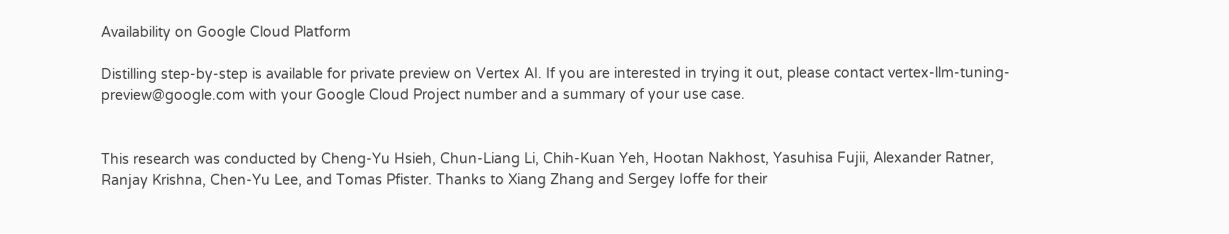Availability on Google Cloud Platform

Distilling step-by-step is available for private preview on Vertex AI. If you are interested in trying it out, please contact vertex-llm-tuning-preview@google.com with your Google Cloud Project number and a summary of your use case.


This research was conducted by Cheng-Yu Hsieh, Chun-Liang Li, Chih-Kuan Yeh, Hootan Nakhost, Yasuhisa Fujii, Alexander Ratner, Ranjay Krishna, Chen-Yu Lee, and Tomas Pfister. Thanks to Xiang Zhang and Sergey Ioffe for their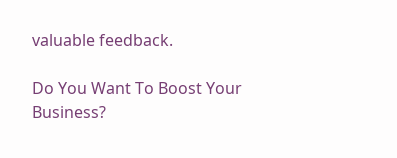valuable feedback.

Do You Want To Boost Your Business?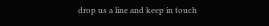drop us a line and keep in touch